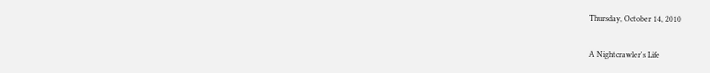Thursday, October 14, 2010

A Nightcrawler's Life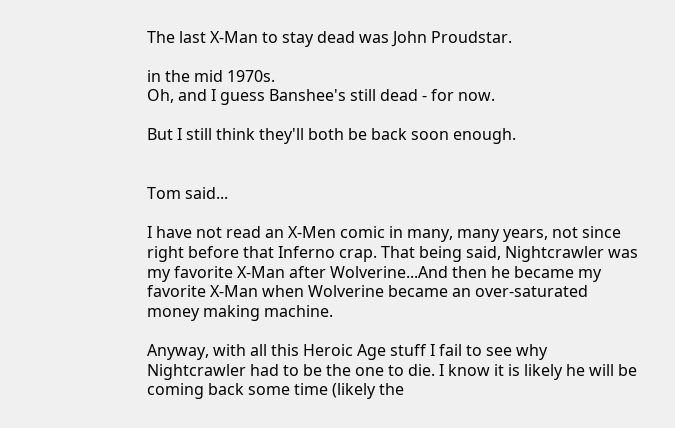The last X-Man to stay dead was John Proudstar.

in the mid 1970s.
Oh, and I guess Banshee's still dead - for now.

But I still think they'll both be back soon enough.


Tom said...

I have not read an X-Men comic in many, many years, not since right before that Inferno crap. That being said, Nightcrawler was my favorite X-Man after Wolverine...And then he became my favorite X-Man when Wolverine became an over-saturated money making machine.

Anyway, with all this Heroic Age stuff I fail to see why Nightcrawler had to be the one to die. I know it is likely he will be coming back some time (likely the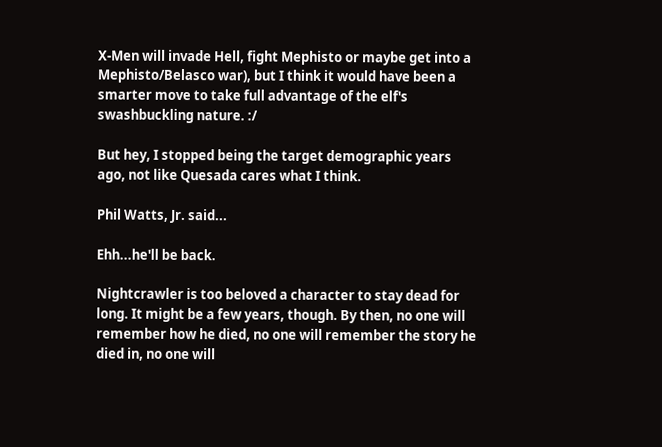X-Men will invade Hell, fight Mephisto or maybe get into a Mephisto/Belasco war), but I think it would have been a smarter move to take full advantage of the elf's swashbuckling nature. :/

But hey, I stopped being the target demographic years ago, not like Quesada cares what I think.

Phil Watts, Jr. said...

Ehh...he'll be back.

Nightcrawler is too beloved a character to stay dead for long. It might be a few years, though. By then, no one will remember how he died, no one will remember the story he died in, no one will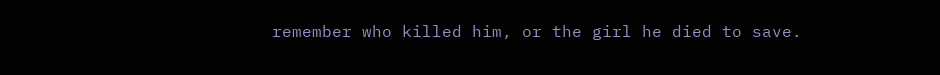remember who killed him, or the girl he died to save.